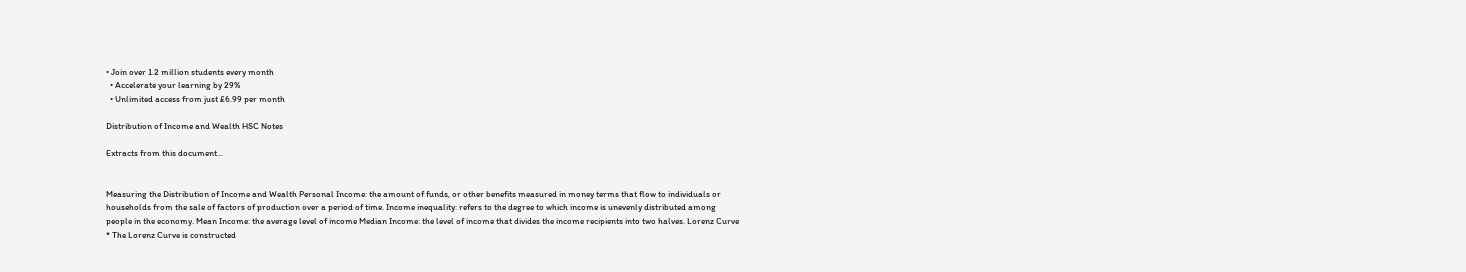• Join over 1.2 million students every month
  • Accelerate your learning by 29%
  • Unlimited access from just £6.99 per month

Distribution of Income and Wealth HSC Notes

Extracts from this document...


Measuring the Distribution of Income and Wealth Personal Income: the amount of funds, or other benefits measured in money terms that flow to individuals or households from the sale of factors of production over a period of time. Income inequality: refers to the degree to which income is unevenly distributed among people in the economy. Mean Income: the average level of income Median Income: the level of income that divides the income recipients into two halves. Lorenz Curve * The Lorenz Curve is constructed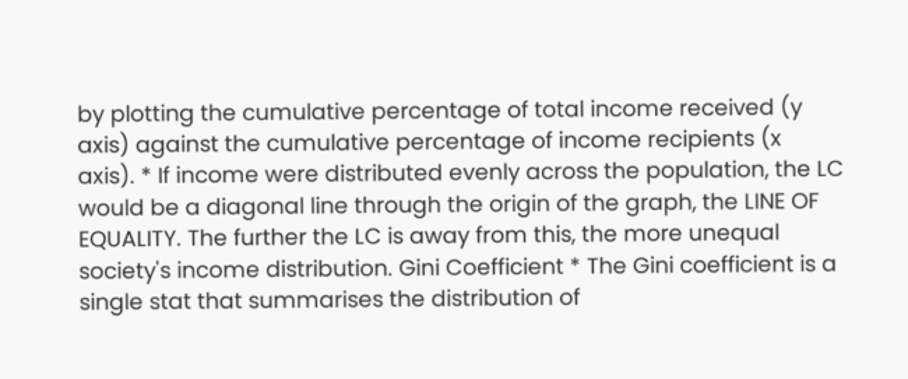by plotting the cumulative percentage of total income received (y axis) against the cumulative percentage of income recipients (x axis). * If income were distributed evenly across the population, the LC would be a diagonal line through the origin of the graph, the LINE OF EQUALITY. The further the LC is away from this, the more unequal society's income distribution. Gini Coefficient * The Gini coefficient is a single stat that summarises the distribution of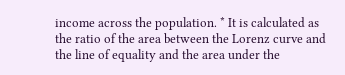income across the population. * It is calculated as the ratio of the area between the Lorenz curve and the line of equality and the area under the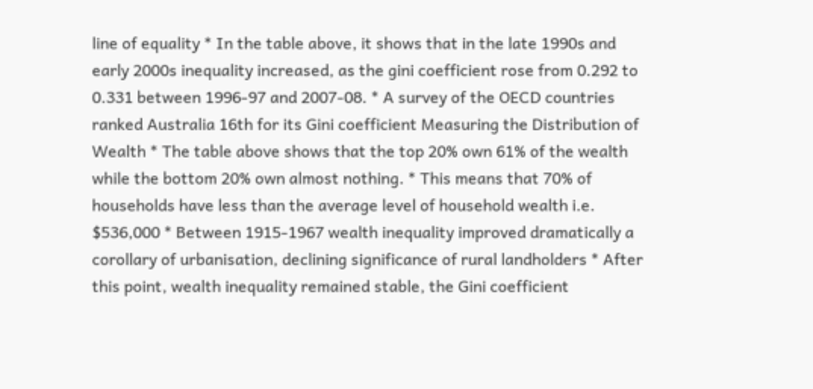line of equality * In the table above, it shows that in the late 1990s and early 2000s inequality increased, as the gini coefficient rose from 0.292 to 0.331 between 1996-97 and 2007-08. * A survey of the OECD countries ranked Australia 16th for its Gini coefficient Measuring the Distribution of Wealth * The table above shows that the top 20% own 61% of the wealth while the bottom 20% own almost nothing. * This means that 70% of households have less than the average level of household wealth i.e. $536,000 * Between 1915-1967 wealth inequality improved dramatically a corollary of urbanisation, declining significance of rural landholders * After this point, wealth inequality remained stable, the Gini coefficient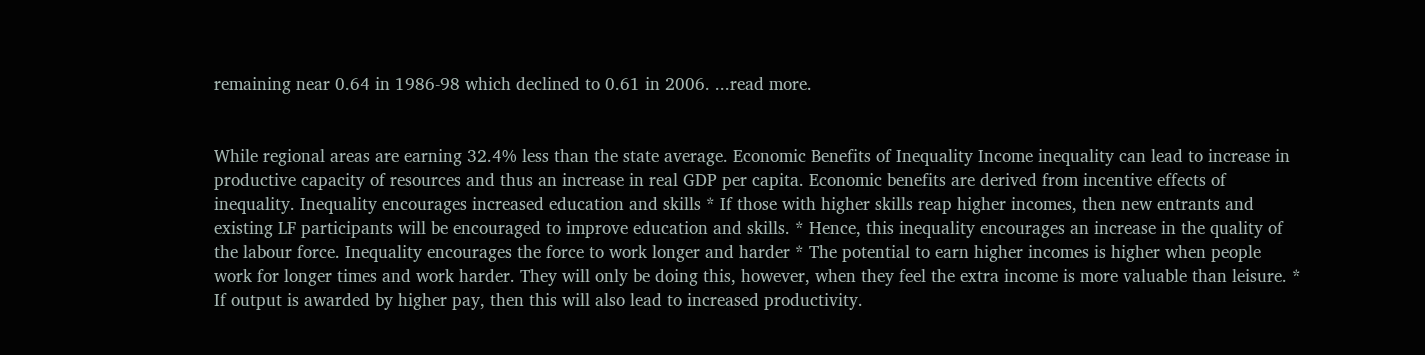remaining near 0.64 in 1986-98 which declined to 0.61 in 2006. ...read more.


While regional areas are earning 32.4% less than the state average. Economic Benefits of Inequality Income inequality can lead to increase in productive capacity of resources and thus an increase in real GDP per capita. Economic benefits are derived from incentive effects of inequality. Inequality encourages increased education and skills * If those with higher skills reap higher incomes, then new entrants and existing LF participants will be encouraged to improve education and skills. * Hence, this inequality encourages an increase in the quality of the labour force. Inequality encourages the force to work longer and harder * The potential to earn higher incomes is higher when people work for longer times and work harder. They will only be doing this, however, when they feel the extra income is more valuable than leisure. * If output is awarded by higher pay, then this will also lead to increased productivity.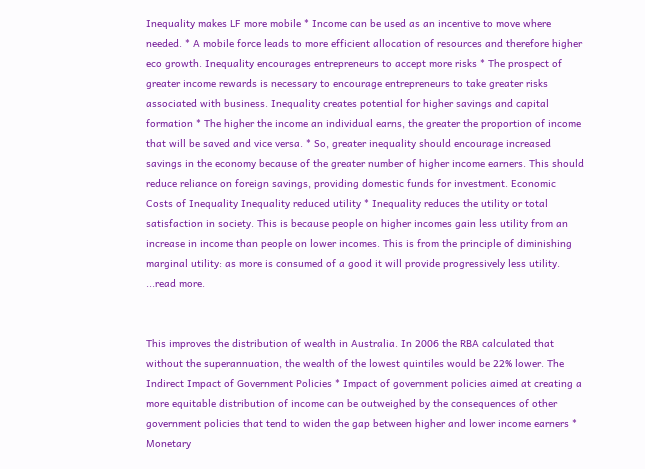Inequality makes LF more mobile * Income can be used as an incentive to move where needed. * A mobile force leads to more efficient allocation of resources and therefore higher eco growth. Inequality encourages entrepreneurs to accept more risks * The prospect of greater income rewards is necessary to encourage entrepreneurs to take greater risks associated with business. Inequality creates potential for higher savings and capital formation * The higher the income an individual earns, the greater the proportion of income that will be saved and vice versa. * So, greater inequality should encourage increased savings in the economy because of the greater number of higher income earners. This should reduce reliance on foreign savings, providing domestic funds for investment. Economic Costs of Inequality Inequality reduced utility * Inequality reduces the utility or total satisfaction in society. This is because people on higher incomes gain less utility from an increase in income than people on lower incomes. This is from the principle of diminishing marginal utility: as more is consumed of a good it will provide progressively less utility. ...read more.


This improves the distribution of wealth in Australia. In 2006 the RBA calculated that without the superannuation, the wealth of the lowest quintiles would be 22% lower. The Indirect Impact of Government Policies * Impact of government policies aimed at creating a more equitable distribution of income can be outweighed by the consequences of other government policies that tend to widen the gap between higher and lower income earners * Monetary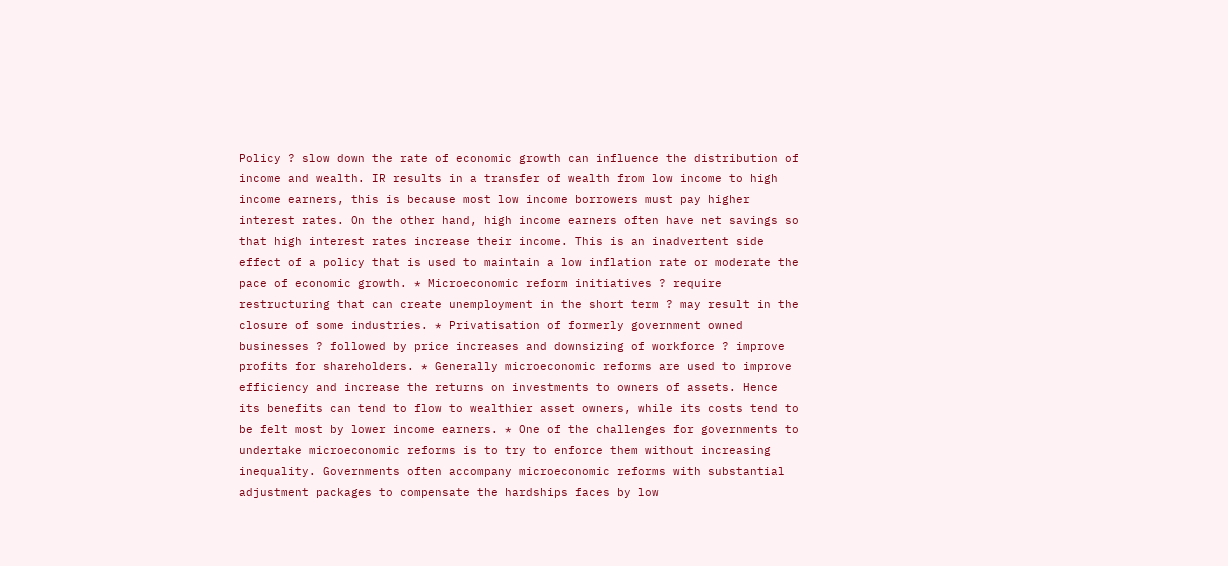Policy ? slow down the rate of economic growth can influence the distribution of income and wealth. IR results in a transfer of wealth from low income to high income earners, this is because most low income borrowers must pay higher interest rates. On the other hand, high income earners often have net savings so that high interest rates increase their income. This is an inadvertent side effect of a policy that is used to maintain a low inflation rate or moderate the pace of economic growth. * Microeconomic reform initiatives ? require restructuring that can create unemployment in the short term ? may result in the closure of some industries. * Privatisation of formerly government owned businesses ? followed by price increases and downsizing of workforce ? improve profits for shareholders. * Generally microeconomic reforms are used to improve efficiency and increase the returns on investments to owners of assets. Hence its benefits can tend to flow to wealthier asset owners, while its costs tend to be felt most by lower income earners. * One of the challenges for governments to undertake microeconomic reforms is to try to enforce them without increasing inequality. Governments often accompany microeconomic reforms with substantial adjustment packages to compensate the hardships faces by low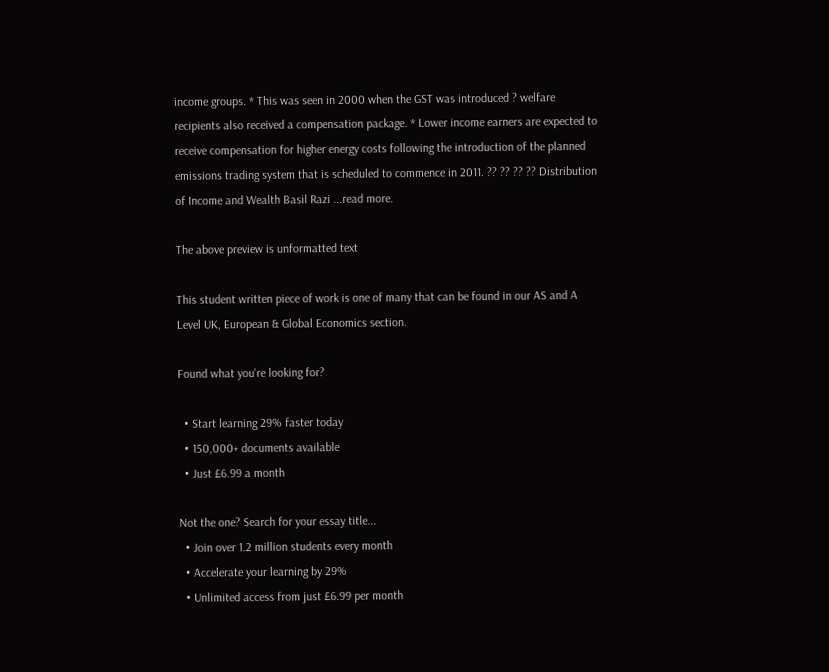income groups. * This was seen in 2000 when the GST was introduced ? welfare recipients also received a compensation package. * Lower income earners are expected to receive compensation for higher energy costs following the introduction of the planned emissions trading system that is scheduled to commence in 2011. ?? ?? ?? ?? Distribution of Income and Wealth Basil Razi ...read more.

The above preview is unformatted text

This student written piece of work is one of many that can be found in our AS and A Level UK, European & Global Economics section.

Found what you're looking for?

  • Start learning 29% faster today
  • 150,000+ documents available
  • Just £6.99 a month

Not the one? Search for your essay title...
  • Join over 1.2 million students every month
  • Accelerate your learning by 29%
  • Unlimited access from just £6.99 per month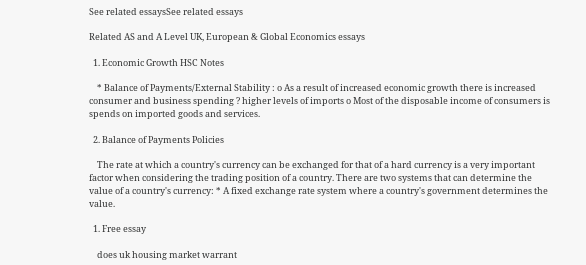See related essaysSee related essays

Related AS and A Level UK, European & Global Economics essays

  1. Economic Growth HSC Notes

    * Balance of Payments/External Stability : o As a result of increased economic growth there is increased consumer and business spending ? higher levels of imports o Most of the disposable income of consumers is spends on imported goods and services.

  2. Balance of Payments Policies

    The rate at which a country's currency can be exchanged for that of a hard currency is a very important factor when considering the trading position of a country. There are two systems that can determine the value of a country's currency: * A fixed exchange rate system where a country's government determines the value.

  1. Free essay

    does uk housing market warrant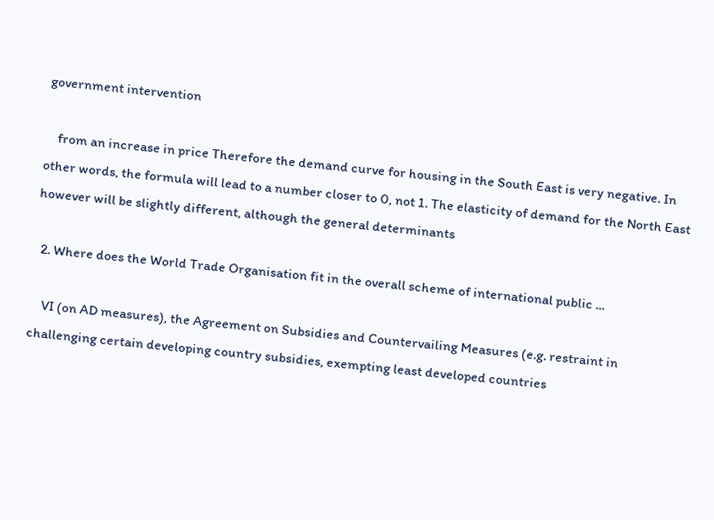government intervention

    from an increase in price Therefore the demand curve for housing in the South East is very negative. In other words, the formula will lead to a number closer to 0, not 1. The elasticity of demand for the North East however will be slightly different, although the general determinants

  2. Where does the World Trade Organisation fit in the overall scheme of international public ...

    VI (on AD measures), the Agreement on Subsidies and Countervailing Measures (e.g. restraint in challenging certain developing country subsidies, exempting least developed countries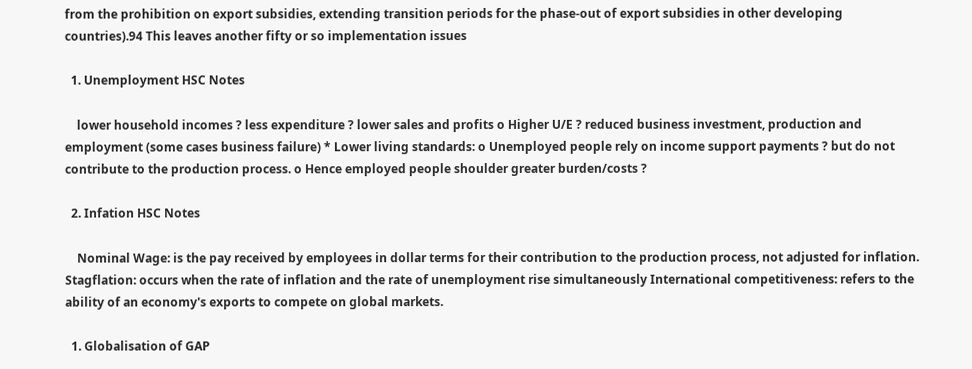from the prohibition on export subsidies, extending transition periods for the phase-out of export subsidies in other developing countries).94 This leaves another fifty or so implementation issues

  1. Unemployment HSC Notes

    lower household incomes ? less expenditure ? lower sales and profits o Higher U/E ? reduced business investment, production and employment (some cases business failure) * Lower living standards: o Unemployed people rely on income support payments ? but do not contribute to the production process. o Hence employed people shoulder greater burden/costs ?

  2. Infation HSC Notes

    Nominal Wage: is the pay received by employees in dollar terms for their contribution to the production process, not adjusted for inflation. Stagflation: occurs when the rate of inflation and the rate of unemployment rise simultaneously International competitiveness: refers to the ability of an economy's exports to compete on global markets.

  1. Globalisation of GAP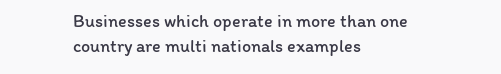Businesses which operate in more than one country are multi nationals examples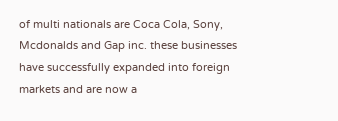of multi nationals are Coca Cola, Sony, Mcdonalds and Gap inc. these businesses have successfully expanded into foreign markets and are now a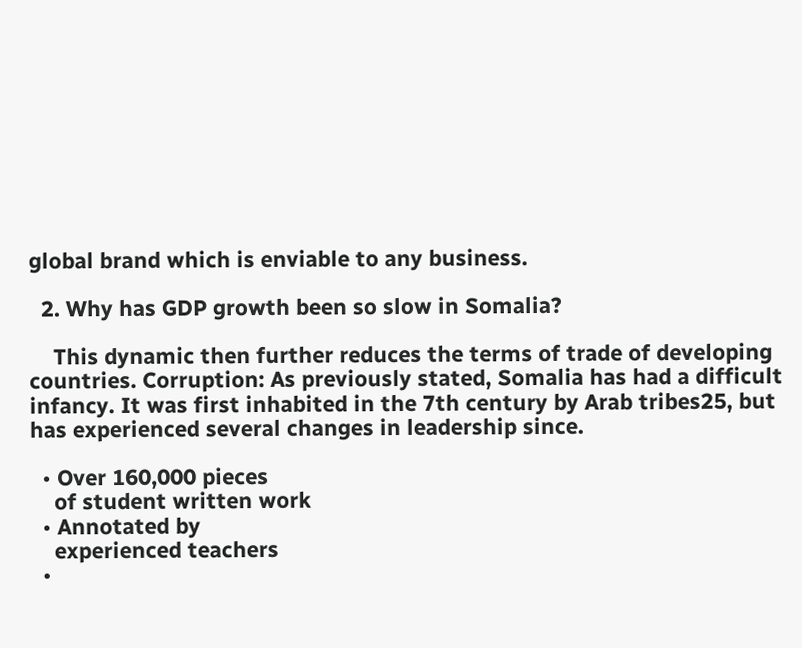global brand which is enviable to any business.

  2. Why has GDP growth been so slow in Somalia?

    This dynamic then further reduces the terms of trade of developing countries. Corruption: As previously stated, Somalia has had a difficult infancy. It was first inhabited in the 7th century by Arab tribes25, but has experienced several changes in leadership since.

  • Over 160,000 pieces
    of student written work
  • Annotated by
    experienced teachers
  •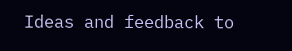Ideas and feedback to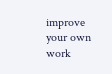improve your own work